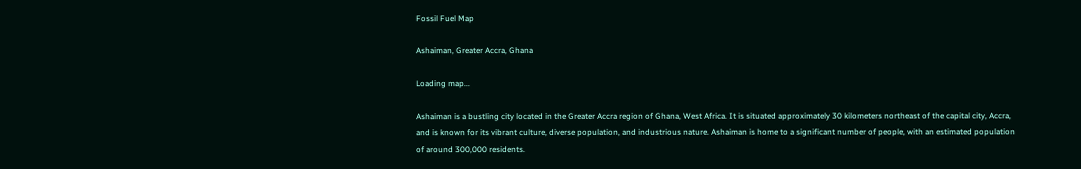Fossil Fuel Map

Ashaiman, Greater Accra, Ghana

Loading map...

Ashaiman is a bustling city located in the Greater Accra region of Ghana, West Africa. It is situated approximately 30 kilometers northeast of the capital city, Accra, and is known for its vibrant culture, diverse population, and industrious nature. Ashaiman is home to a significant number of people, with an estimated population of around 300,000 residents.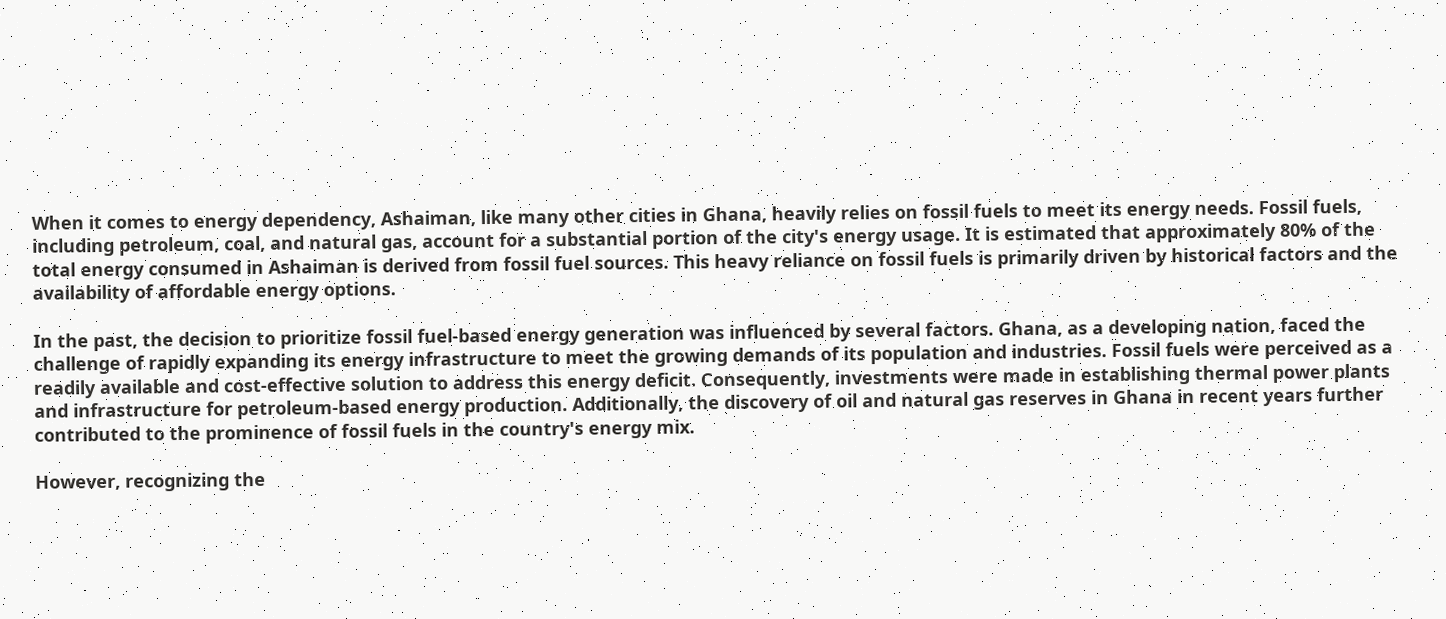When it comes to energy dependency, Ashaiman, like many other cities in Ghana, heavily relies on fossil fuels to meet its energy needs. Fossil fuels, including petroleum, coal, and natural gas, account for a substantial portion of the city's energy usage. It is estimated that approximately 80% of the total energy consumed in Ashaiman is derived from fossil fuel sources. This heavy reliance on fossil fuels is primarily driven by historical factors and the availability of affordable energy options.

In the past, the decision to prioritize fossil fuel-based energy generation was influenced by several factors. Ghana, as a developing nation, faced the challenge of rapidly expanding its energy infrastructure to meet the growing demands of its population and industries. Fossil fuels were perceived as a readily available and cost-effective solution to address this energy deficit. Consequently, investments were made in establishing thermal power plants and infrastructure for petroleum-based energy production. Additionally, the discovery of oil and natural gas reserves in Ghana in recent years further contributed to the prominence of fossil fuels in the country's energy mix.

However, recognizing the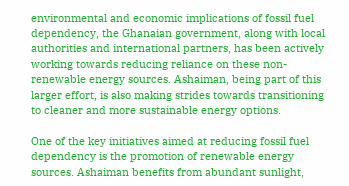environmental and economic implications of fossil fuel dependency, the Ghanaian government, along with local authorities and international partners, has been actively working towards reducing reliance on these non-renewable energy sources. Ashaiman, being part of this larger effort, is also making strides towards transitioning to cleaner and more sustainable energy options.

One of the key initiatives aimed at reducing fossil fuel dependency is the promotion of renewable energy sources. Ashaiman benefits from abundant sunlight,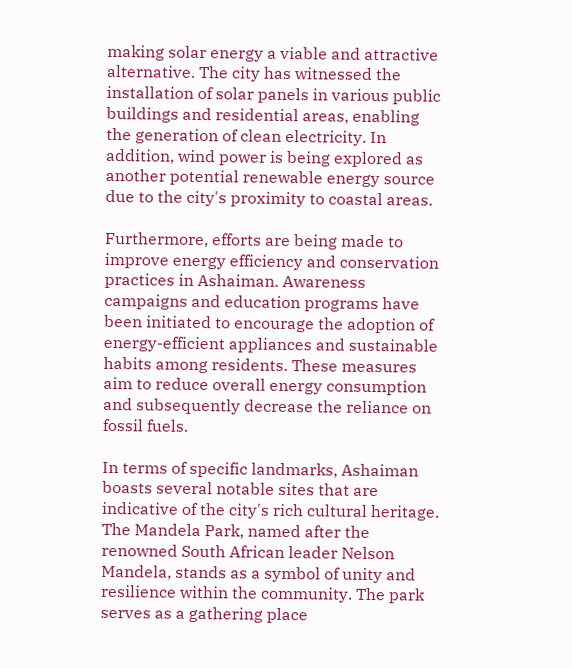making solar energy a viable and attractive alternative. The city has witnessed the installation of solar panels in various public buildings and residential areas, enabling the generation of clean electricity. In addition, wind power is being explored as another potential renewable energy source due to the city's proximity to coastal areas.

Furthermore, efforts are being made to improve energy efficiency and conservation practices in Ashaiman. Awareness campaigns and education programs have been initiated to encourage the adoption of energy-efficient appliances and sustainable habits among residents. These measures aim to reduce overall energy consumption and subsequently decrease the reliance on fossil fuels.

In terms of specific landmarks, Ashaiman boasts several notable sites that are indicative of the city's rich cultural heritage. The Mandela Park, named after the renowned South African leader Nelson Mandela, stands as a symbol of unity and resilience within the community. The park serves as a gathering place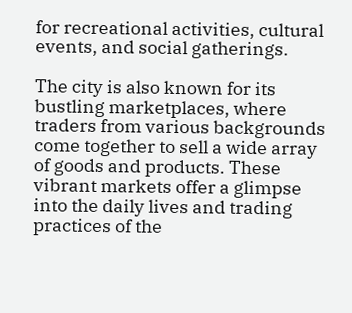for recreational activities, cultural events, and social gatherings.

The city is also known for its bustling marketplaces, where traders from various backgrounds come together to sell a wide array of goods and products. These vibrant markets offer a glimpse into the daily lives and trading practices of the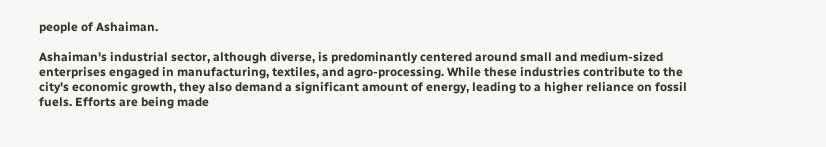people of Ashaiman.

Ashaiman's industrial sector, although diverse, is predominantly centered around small and medium-sized enterprises engaged in manufacturing, textiles, and agro-processing. While these industries contribute to the city's economic growth, they also demand a significant amount of energy, leading to a higher reliance on fossil fuels. Efforts are being made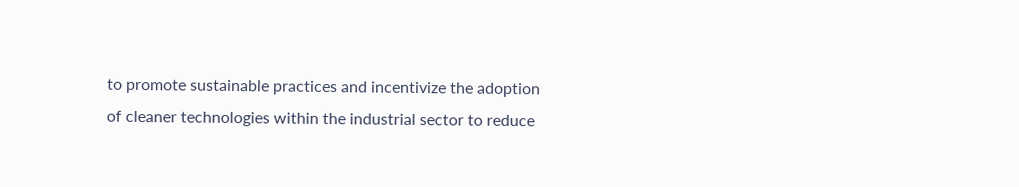to promote sustainable practices and incentivize the adoption of cleaner technologies within the industrial sector to reduce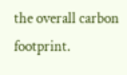the overall carbon footprint.